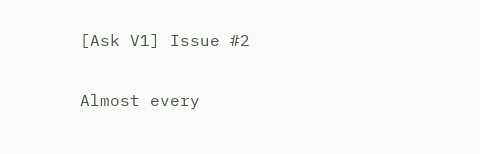[Ask V1] Issue #2

Almost every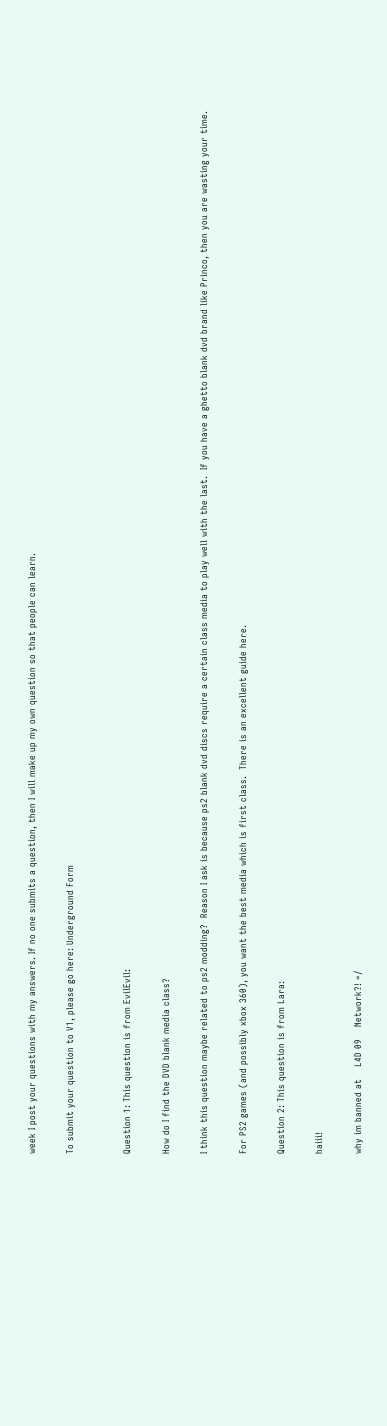week I post your questions with my answers. If no one submits a question, then I will make up my own question so that people can learn.

To submit your question to V1, please go here: Underground Form


Question 1: This question is from EvilEvil:

How do I find the DVD blank media class?

I think this question maybe related to ps2 modding?  Reason I ask is because ps2 blank dvd discs require a certain class media to play well with the last.  If you have a ghetto blank dvd brand like Princo, then you are wasting your time.

For PS2 games (and possibly xbox 360), you want the best media which is first class.  There is an excellent guide here.

Question 2: This question is from Lara:

haiii!

why im banned at    L4D 09    Network?! =/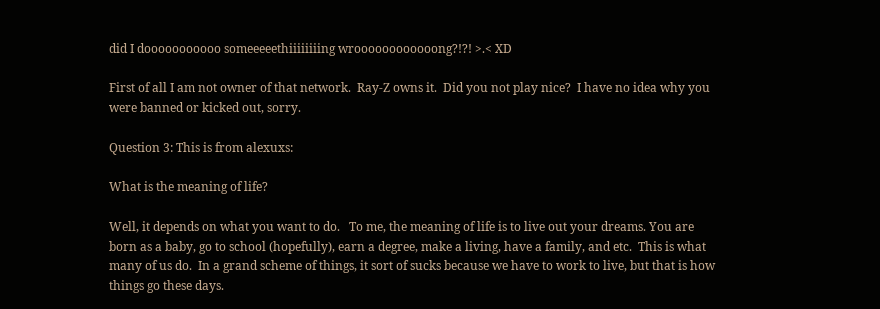did I dooooooooooo someeeeethiiiiiiiing wroooooooooooong?!?! >.< XD

First of all I am not owner of that network.  Ray-Z owns it.  Did you not play nice?  I have no idea why you were banned or kicked out, sorry.

Question 3: This is from alexuxs:

What is the meaning of life?

Well, it depends on what you want to do.   To me, the meaning of life is to live out your dreams. You are born as a baby, go to school (hopefully), earn a degree, make a living, have a family, and etc.  This is what many of us do.  In a grand scheme of things, it sort of sucks because we have to work to live, but that is how things go these days.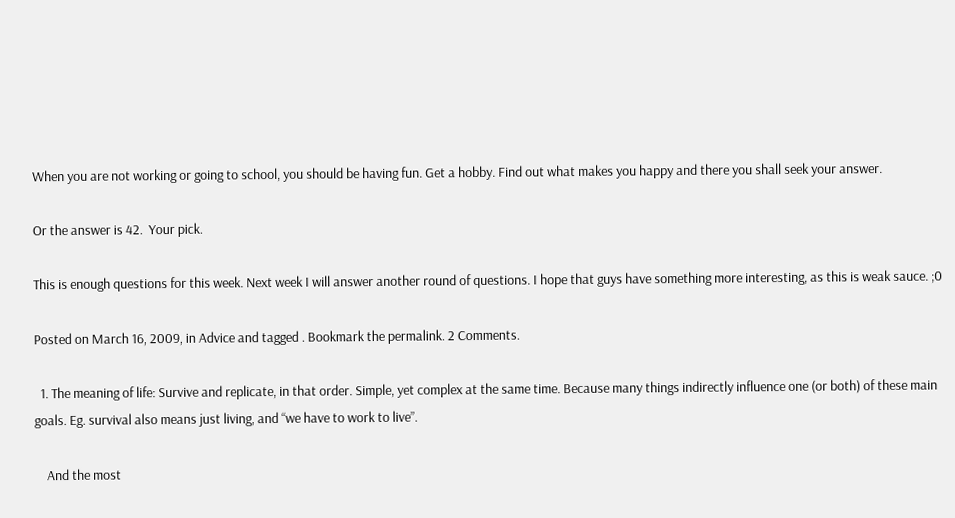When you are not working or going to school, you should be having fun. Get a hobby. Find out what makes you happy and there you shall seek your answer.

Or the answer is 42.  Your pick.

This is enough questions for this week. Next week I will answer another round of questions. I hope that guys have something more interesting, as this is weak sauce. ;0

Posted on March 16, 2009, in Advice and tagged . Bookmark the permalink. 2 Comments.

  1. The meaning of life: Survive and replicate, in that order. Simple, yet complex at the same time. Because many things indirectly influence one (or both) of these main goals. Eg. survival also means just living, and “we have to work to live”.

    And the most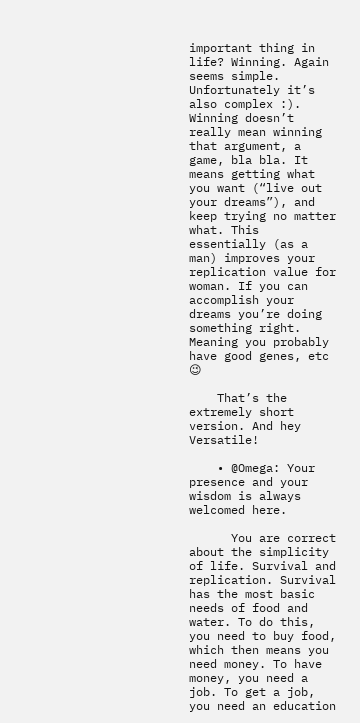important thing in life? Winning. Again seems simple. Unfortunately it’s also complex :). Winning doesn’t really mean winning that argument, a game, bla bla. It means getting what you want (“live out your dreams”), and keep trying no matter what. This essentially (as a man) improves your replication value for woman. If you can accomplish your dreams you’re doing something right. Meaning you probably have good genes, etc 😉

    That’s the extremely short version. And hey Versatile!

    • @Omega: Your presence and your wisdom is always welcomed here.

      You are correct about the simplicity of life. Survival and replication. Survival has the most basic needs of food and water. To do this, you need to buy food, which then means you need money. To have money, you need a job. To get a job, you need an education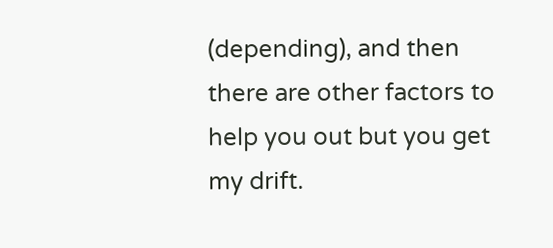(depending), and then there are other factors to help you out but you get my drift.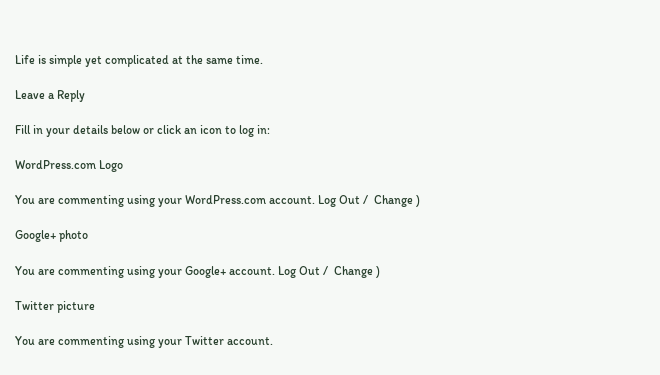Life is simple yet complicated at the same time.

Leave a Reply

Fill in your details below or click an icon to log in:

WordPress.com Logo

You are commenting using your WordPress.com account. Log Out /  Change )

Google+ photo

You are commenting using your Google+ account. Log Out /  Change )

Twitter picture

You are commenting using your Twitter account.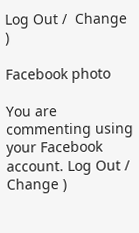Log Out /  Change )

Facebook photo

You are commenting using your Facebook account. Log Out /  Change )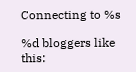Connecting to %s

%d bloggers like this: